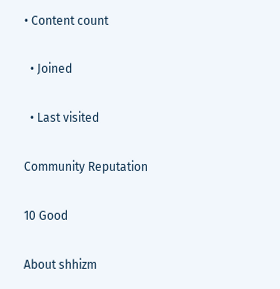• Content count

  • Joined

  • Last visited

Community Reputation

10 Good

About shhizm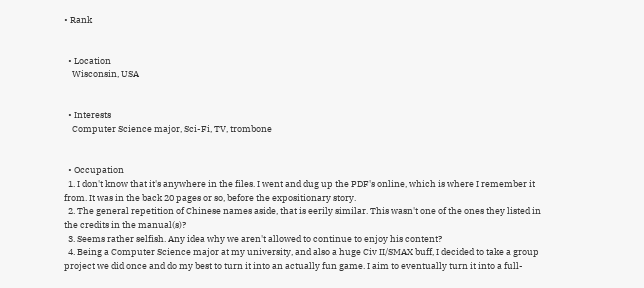• Rank


  • Location
    Wisconsin, USA


  • Interests
    Computer Science major, Sci-Fi, TV, trombone


  • Occupation
  1. I don't know that it's anywhere in the files. I went and dug up the PDF's online, which is where I remember it from. It was in the back 20 pages or so, before the expositionary story.
  2. The general repetition of Chinese names aside, that is eerily similar. This wasn't one of the ones they listed in the credits in the manual(s)?
  3. Seems rather selfish. Any idea why we aren't allowed to continue to enjoy his content?
  4. Being a Computer Science major at my university, and also a huge Civ II/SMAX buff, I decided to take a group project we did once and do my best to turn it into an actually fun game. I aim to eventually turn it into a full-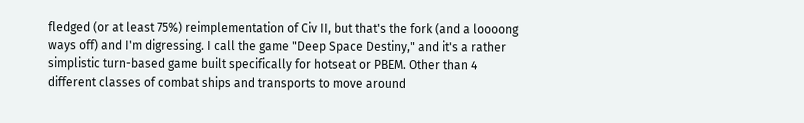fledged (or at least 75%) reimplementation of Civ II, but that's the fork (and a loooong ways off) and I'm digressing. I call the game "Deep Space Destiny," and it's a rather simplistic turn-based game built specifically for hotseat or PBEM. Other than 4 different classes of combat ships and transports to move around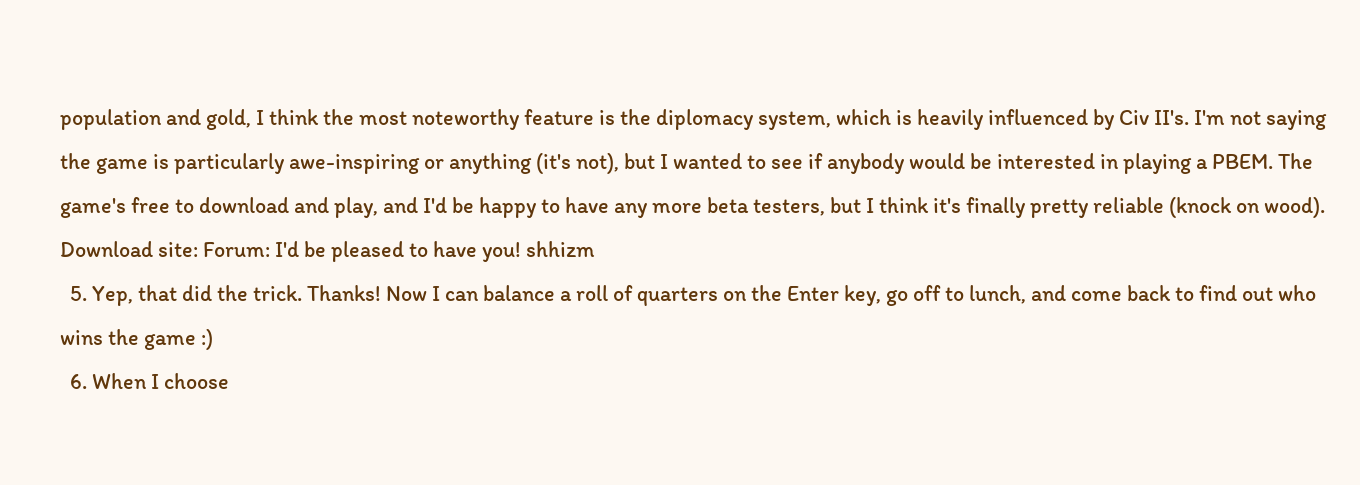population and gold, I think the most noteworthy feature is the diplomacy system, which is heavily influenced by Civ II's. I'm not saying the game is particularly awe-inspiring or anything (it's not), but I wanted to see if anybody would be interested in playing a PBEM. The game's free to download and play, and I'd be happy to have any more beta testers, but I think it's finally pretty reliable (knock on wood). Download site: Forum: I'd be pleased to have you! shhizm
  5. Yep, that did the trick. Thanks! Now I can balance a roll of quarters on the Enter key, go off to lunch, and come back to find out who wins the game :)
  6. When I choose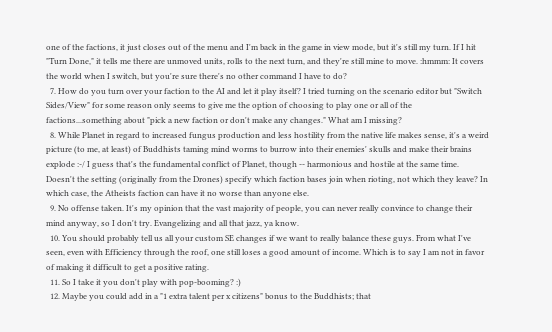one of the factions, it just closes out of the menu and I'm back in the game in view mode, but it's still my turn. If I hit "Turn Done," it tells me there are unmoved units, rolls to the next turn, and they're still mine to move. :hmmm: It covers the world when I switch, but you're sure there's no other command I have to do?
  7. How do you turn over your faction to the AI and let it play itself? I tried turning on the scenario editor but "Switch Sides/View" for some reason only seems to give me the option of choosing to play one or all of the factions...something about "pick a new faction or don't make any changes." What am I missing?
  8. While Planet in regard to increased fungus production and less hostility from the native life makes sense, it's a weird picture (to me, at least) of Buddhists taming mind worms to burrow into their enemies' skulls and make their brains explode :-/ I guess that's the fundamental conflict of Planet, though -- harmonious and hostile at the same time. Doesn't the setting (originally from the Drones) specify which faction bases join when rioting, not which they leave? In which case, the Atheists faction can have it no worse than anyone else.
  9. No offense taken. It's my opinion that the vast majority of people, you can never really convince to change their mind anyway, so I don't try. Evangelizing and all that jazz, ya know.
  10. You should probably tell us all your custom SE changes if we want to really balance these guys. From what I've seen, even with Efficiency through the roof, one still loses a good amount of income. Which is to say I am not in favor of making it difficult to get a positive rating.
  11. So I take it you don't play with pop-booming? :)
  12. Maybe you could add in a "1 extra talent per x citizens" bonus to the Buddhists; that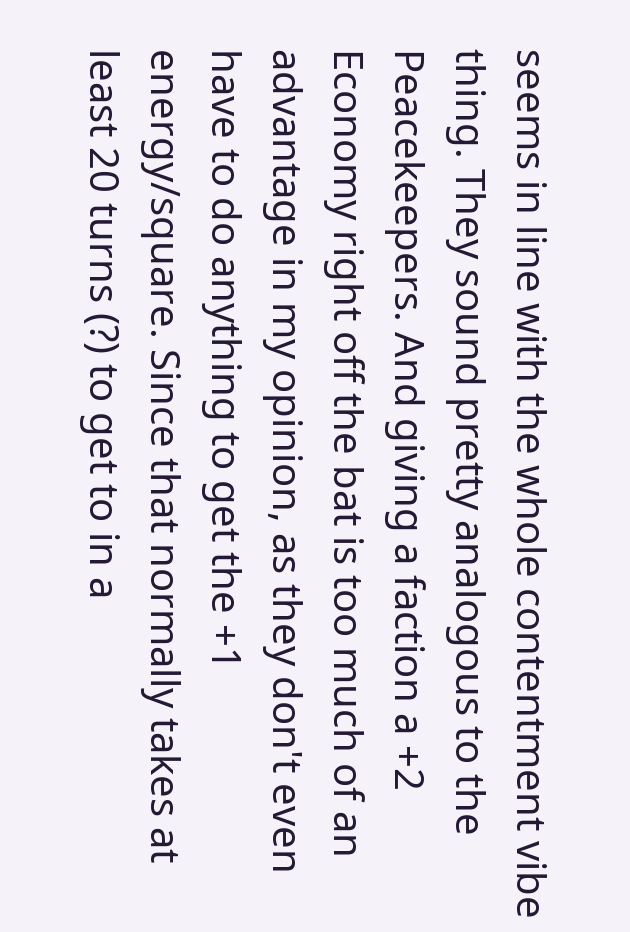seems in line with the whole contentment vibe thing. They sound pretty analogous to the Peacekeepers. And giving a faction a +2 Economy right off the bat is too much of an advantage in my opinion, as they don't even have to do anything to get the +1 energy/square. Since that normally takes at least 20 turns (?) to get to in a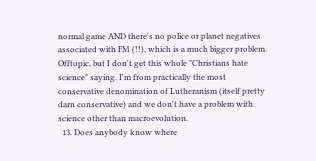normal game AND there's no police or planet negatives associated with FM (!!), which is a much bigger problem. Offtopic, but I don't get this whole "Christians hate science" saying. I'm from practically the most conservative denomination of Lutheranism (itself pretty darn conservative) and we don't have a problem with science other than macroevolution.
  13. Does anybody know where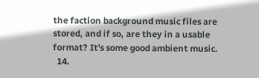the faction background music files are stored, and if so, are they in a usable format? It's some good ambient music.
  14.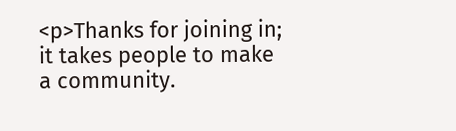<p>Thanks for joining in; it takes people to make a community.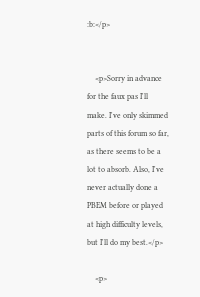:b:</p>


    <p>Sorry in advance for the faux pas I'll make. I've only skimmed parts of this forum so far, as there seems to be a lot to absorb. Also, I've never actually done a PBEM before or played at high difficulty levels, but I'll do my best.</p>

    <p>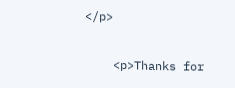</p>

    <p>Thanks for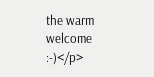the warm welcome :-)</p>